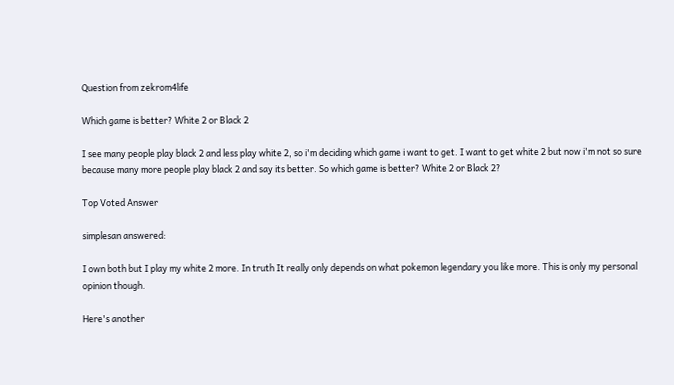Question from zekrom4life

Which game is better? White 2 or Black 2

I see many people play black 2 and less play white 2, so i'm deciding which game i want to get. I want to get white 2 but now i'm not so sure because many more people play black 2 and say its better. So which game is better? White 2 or Black 2?

Top Voted Answer

simplesan answered:

I own both but I play my white 2 more. In truth It really only depends on what pokemon legendary you like more. This is only my personal opinion though.

Here's another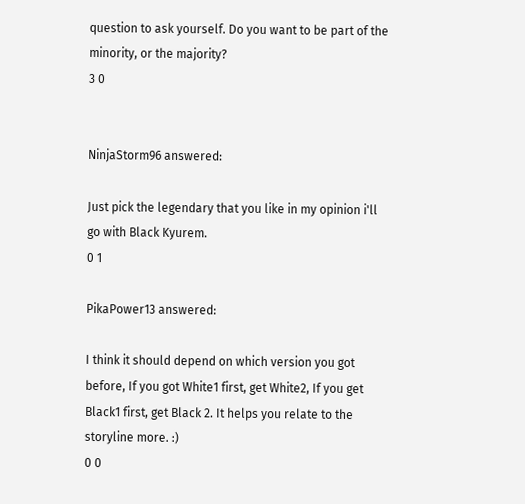question to ask yourself. Do you want to be part of the minority, or the majority?
3 0


NinjaStorm96 answered:

Just pick the legendary that you like in my opinion i'll go with Black Kyurem.
0 1

PikaPower13 answered:

I think it should depend on which version you got before, If you got White1 first, get White2, If you get Black1 first, get Black 2. It helps you relate to the storyline more. :)
0 0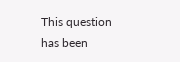This question has been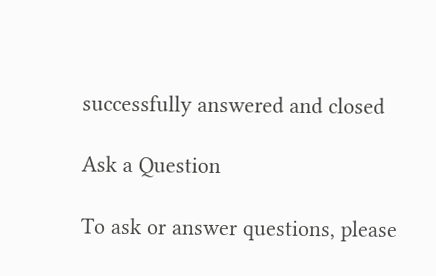successfully answered and closed

Ask a Question

To ask or answer questions, please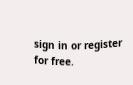sign in or register for free.